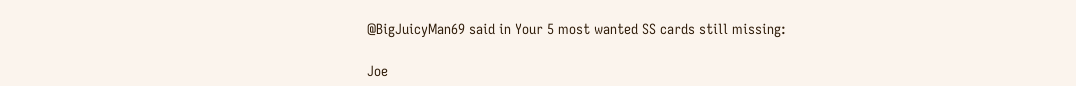@BigJuicyMan69 said in Your 5 most wanted SS cards still missing:

Joe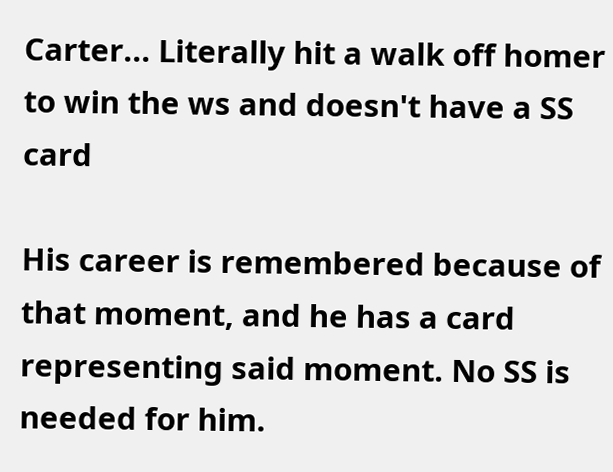Carter... Literally hit a walk off homer to win the ws and doesn't have a SS card

His career is remembered because of that moment, and he has a card representing said moment. No SS is needed for him.